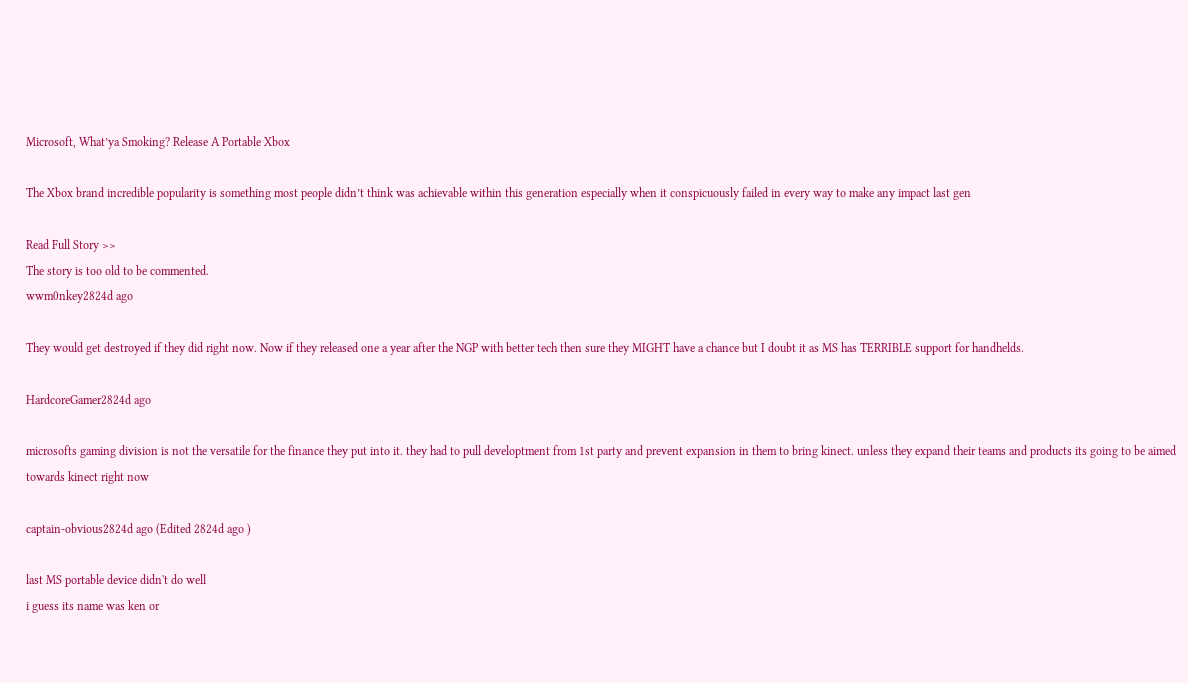Microsoft, What’ya Smoking? Release A Portable Xbox

The Xbox brand incredible popularity is something most people didn’t think was achievable within this generation especially when it conspicuously failed in every way to make any impact last gen

Read Full Story >>
The story is too old to be commented.
wwm0nkey2824d ago

They would get destroyed if they did right now. Now if they released one a year after the NGP with better tech then sure they MIGHT have a chance but I doubt it as MS has TERRIBLE support for handhelds.

HardcoreGamer2824d ago

microsofts gaming division is not the versatile for the finance they put into it. they had to pull developtment from 1st party and prevent expansion in them to bring kinect. unless they expand their teams and products its going to be aimed towards kinect right now

captain-obvious2824d ago (Edited 2824d ago )

last MS portable device didn't do well
i guess its name was ken or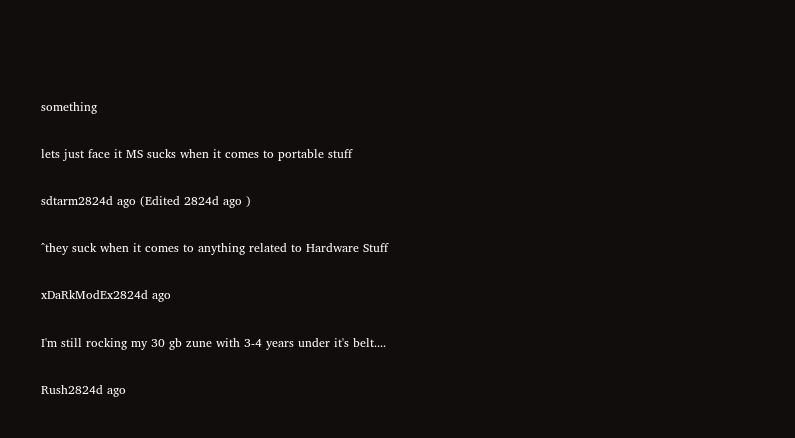something

lets just face it MS sucks when it comes to portable stuff

sdtarm2824d ago (Edited 2824d ago )

^they suck when it comes to anything related to Hardware Stuff

xDaRkModEx2824d ago

I'm still rocking my 30 gb zune with 3-4 years under it's belt....

Rush2824d ago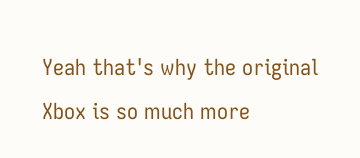Yeah that's why the original Xbox is so much more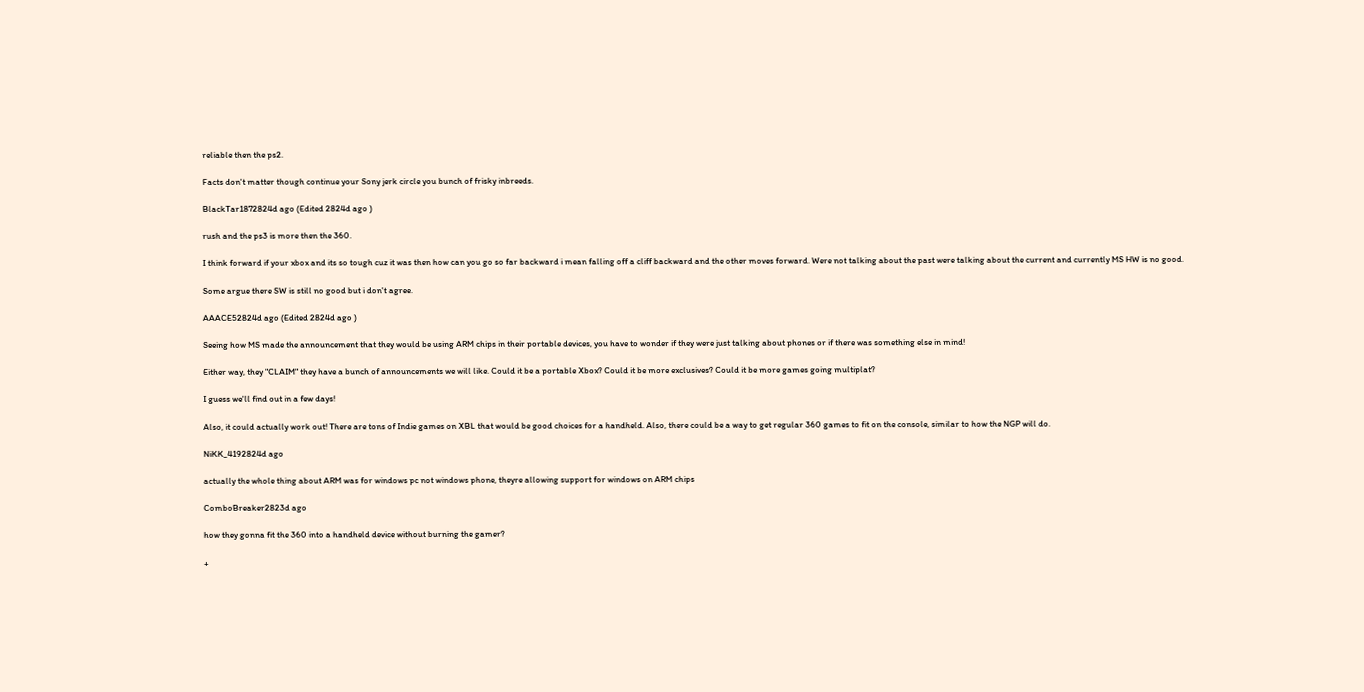reliable then the ps2.

Facts don't matter though continue your Sony jerk circle you bunch of frisky inbreeds.

BlackTar1872824d ago (Edited 2824d ago )

rush and the ps3 is more then the 360.

I think forward if your xbox and its so tough cuz it was then how can you go so far backward i mean falling off a cliff backward and the other moves forward. Were not talking about the past were talking about the current and currently MS HW is no good.

Some argue there SW is still no good but i don't agree.

AAACE52824d ago (Edited 2824d ago )

Seeing how MS made the announcement that they would be using ARM chips in their portable devices, you have to wonder if they were just talking about phones or if there was something else in mind!

Either way, they "CLAIM" they have a bunch of announcements we will like. Could it be a portable Xbox? Could it be more exclusives? Could it be more games going multiplat?

I guess we'll find out in a few days!

Also, it could actually work out! There are tons of Indie games on XBL that would be good choices for a handheld. Also, there could be a way to get regular 360 games to fit on the console, similar to how the NGP will do.

NiKK_4192824d ago

actually the whole thing about ARM was for windows pc not windows phone, theyre allowing support for windows on ARM chips

ComboBreaker2823d ago

how they gonna fit the 360 into a handheld device without burning the gamer?

+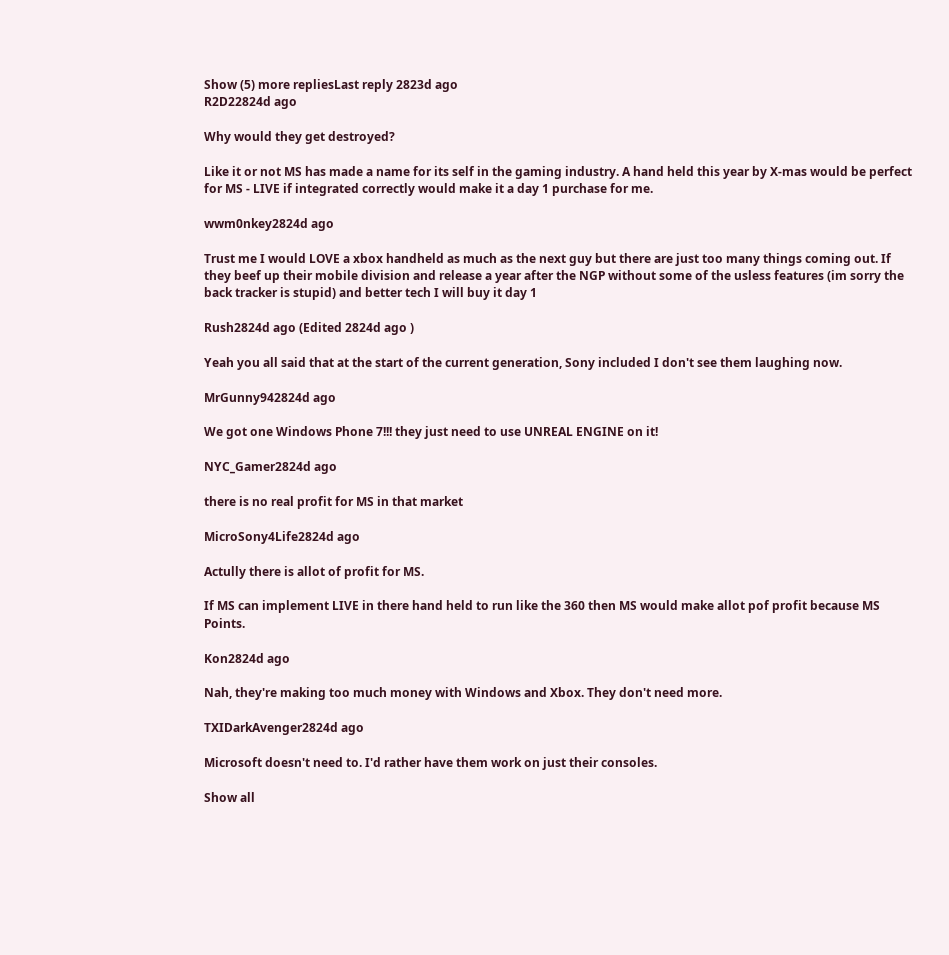Show (5) more repliesLast reply 2823d ago
R2D22824d ago

Why would they get destroyed?

Like it or not MS has made a name for its self in the gaming industry. A hand held this year by X-mas would be perfect for MS - LIVE if integrated correctly would make it a day 1 purchase for me.

wwm0nkey2824d ago

Trust me I would LOVE a xbox handheld as much as the next guy but there are just too many things coming out. If they beef up their mobile division and release a year after the NGP without some of the usless features (im sorry the back tracker is stupid) and better tech I will buy it day 1

Rush2824d ago (Edited 2824d ago )

Yeah you all said that at the start of the current generation, Sony included I don't see them laughing now.

MrGunny942824d ago

We got one Windows Phone 7!!! they just need to use UNREAL ENGINE on it!

NYC_Gamer2824d ago

there is no real profit for MS in that market

MicroSony4Life2824d ago

Actully there is allot of profit for MS.

If MS can implement LIVE in there hand held to run like the 360 then MS would make allot pof profit because MS Points.

Kon2824d ago

Nah, they're making too much money with Windows and Xbox. They don't need more.

TXIDarkAvenger2824d ago

Microsoft doesn't need to. I'd rather have them work on just their consoles.

Show all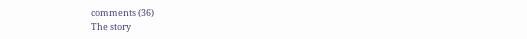comments (36)
The story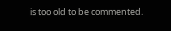is too old to be commented.